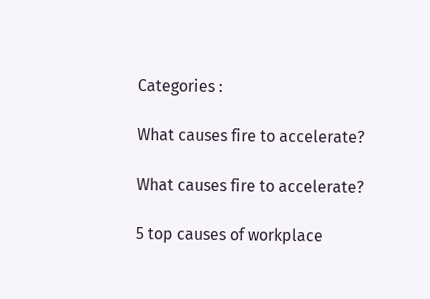Categories :

What causes fire to accelerate?

What causes fire to accelerate?

5 top causes of workplace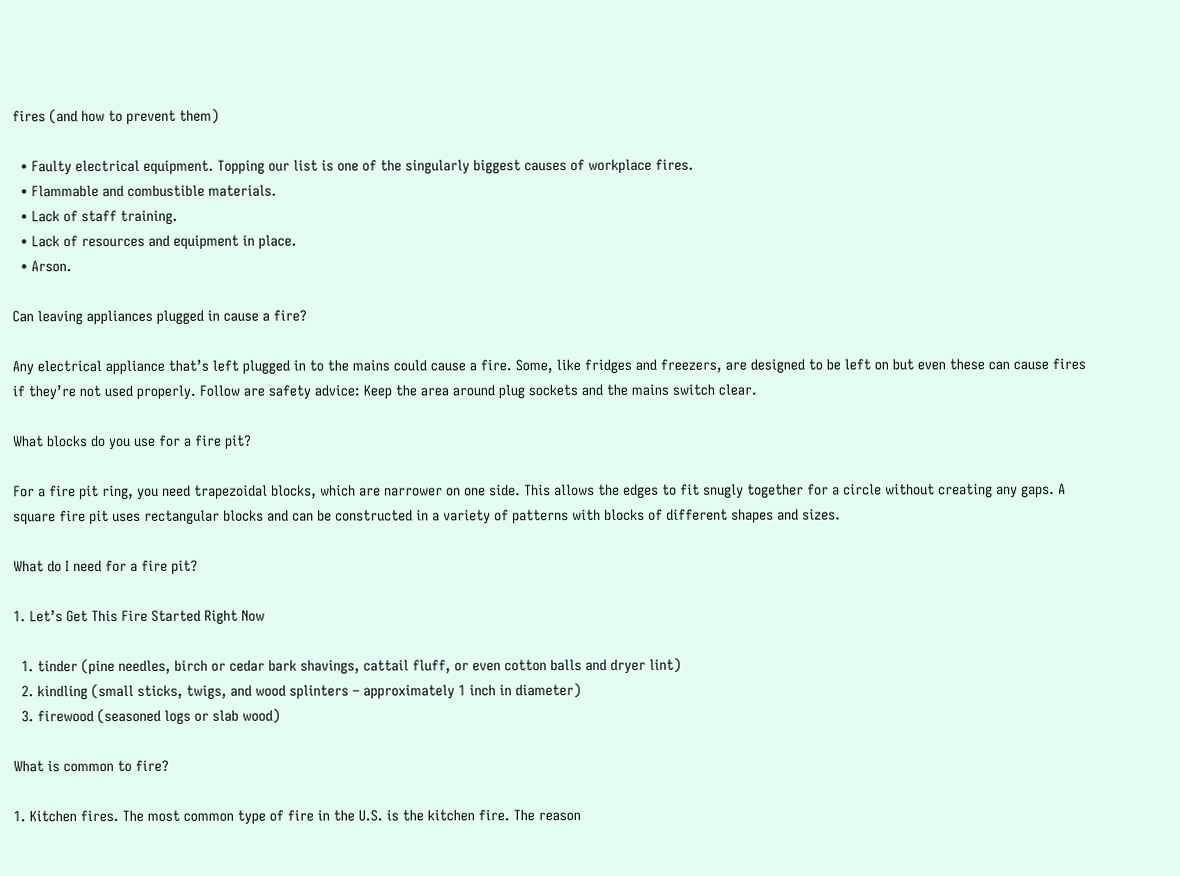fires (and how to prevent them)

  • Faulty electrical equipment. Topping our list is one of the singularly biggest causes of workplace fires.
  • Flammable and combustible materials.
  • Lack of staff training.
  • Lack of resources and equipment in place.
  • Arson.

Can leaving appliances plugged in cause a fire?

Any electrical appliance that’s left plugged in to the mains could cause a fire. Some, like fridges and freezers, are designed to be left on but even these can cause fires if they’re not used properly. Follow are safety advice: Keep the area around plug sockets and the mains switch clear.

What blocks do you use for a fire pit?

For a fire pit ring, you need trapezoidal blocks, which are narrower on one side. This allows the edges to fit snugly together for a circle without creating any gaps. A square fire pit uses rectangular blocks and can be constructed in a variety of patterns with blocks of different shapes and sizes.

What do I need for a fire pit?

1. Let’s Get This Fire Started Right Now

  1. tinder (pine needles, birch or cedar bark shavings, cattail fluff, or even cotton balls and dryer lint)
  2. kindling (small sticks, twigs, and wood splinters – approximately 1 inch in diameter)
  3. firewood (seasoned logs or slab wood)

What is common to fire?

1. Kitchen fires. The most common type of fire in the U.S. is the kitchen fire. The reason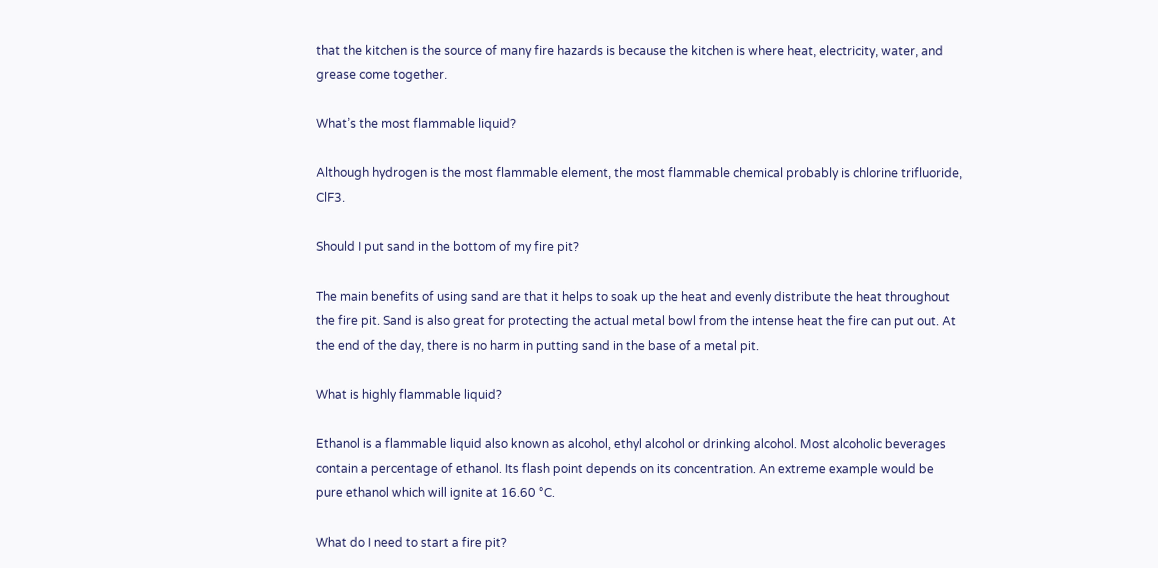that the kitchen is the source of many fire hazards is because the kitchen is where heat, electricity, water, and grease come together.

What’s the most flammable liquid?

Although hydrogen is the most flammable element, the most flammable chemical probably is chlorine trifluoride, ClF3.

Should I put sand in the bottom of my fire pit?

The main benefits of using sand are that it helps to soak up the heat and evenly distribute the heat throughout the fire pit. Sand is also great for protecting the actual metal bowl from the intense heat the fire can put out. At the end of the day, there is no harm in putting sand in the base of a metal pit.

What is highly flammable liquid?

Ethanol is a flammable liquid also known as alcohol, ethyl alcohol or drinking alcohol. Most alcoholic beverages contain a percentage of ethanol. Its flash point depends on its concentration. An extreme example would be pure ethanol which will ignite at 16.60 °C.

What do I need to start a fire pit?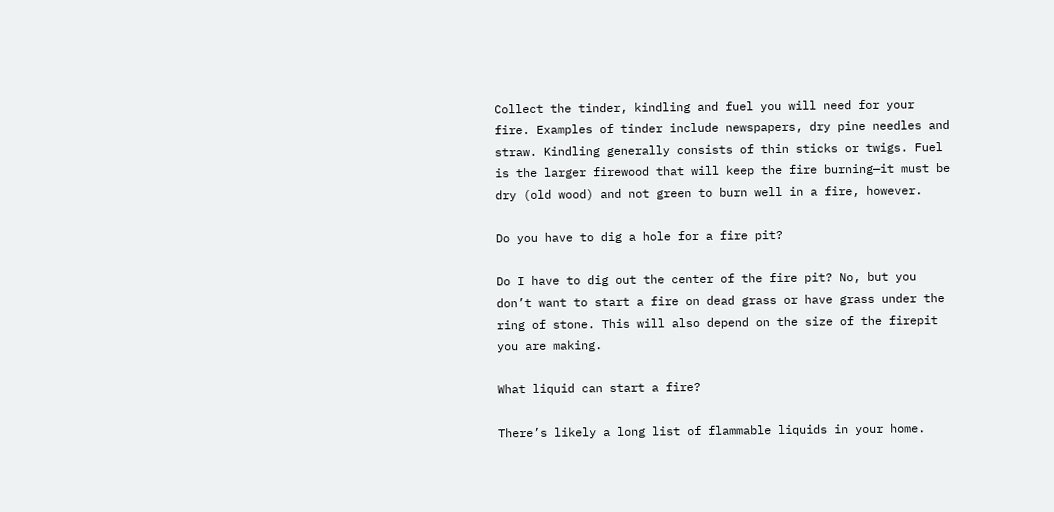Collect the tinder, kindling and fuel you will need for your fire. Examples of tinder include newspapers, dry pine needles and straw. Kindling generally consists of thin sticks or twigs. Fuel is the larger firewood that will keep the fire burning—it must be dry (old wood) and not green to burn well in a fire, however.

Do you have to dig a hole for a fire pit?

Do I have to dig out the center of the fire pit? No, but you don’t want to start a fire on dead grass or have grass under the ring of stone. This will also depend on the size of the firepit you are making.

What liquid can start a fire?

There’s likely a long list of flammable liquids in your home.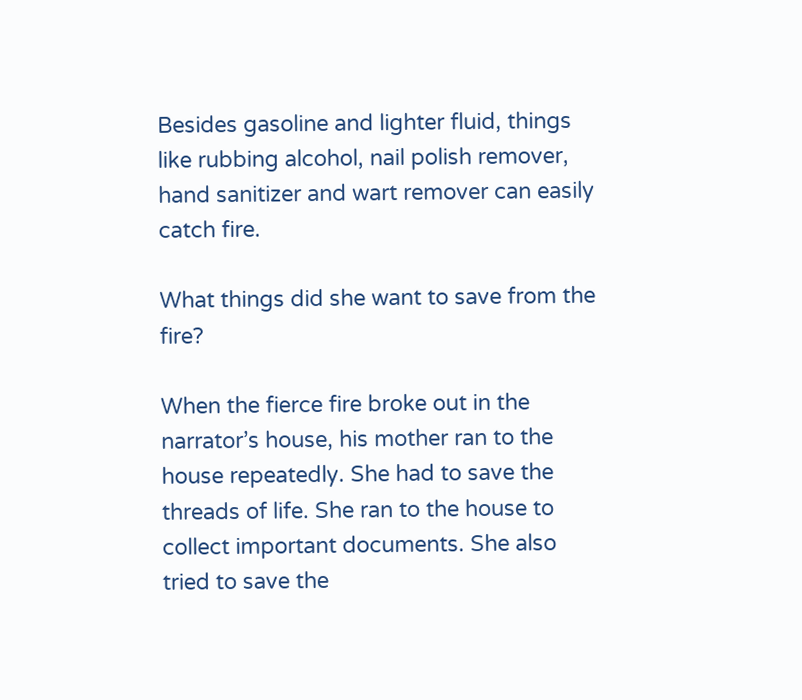Besides gasoline and lighter fluid, things like rubbing alcohol, nail polish remover, hand sanitizer and wart remover can easily catch fire.

What things did she want to save from the fire?

When the fierce fire broke out in the narrator’s house, his mother ran to the house repeatedly. She had to save the threads of life. She ran to the house to collect important documents. She also tried to save the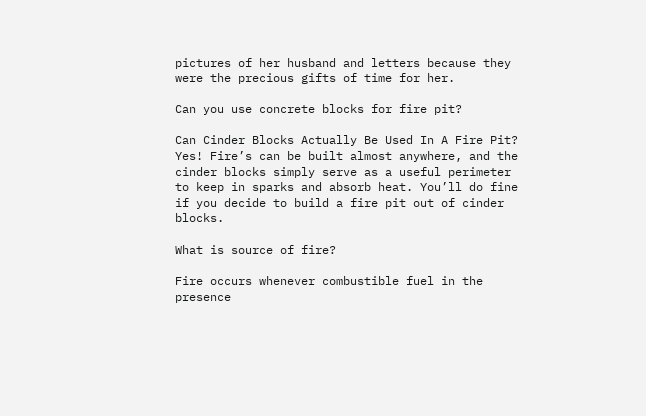pictures of her husband and letters because they were the precious gifts of time for her.

Can you use concrete blocks for fire pit?

Can Cinder Blocks Actually Be Used In A Fire Pit? Yes! Fire’s can be built almost anywhere, and the cinder blocks simply serve as a useful perimeter to keep in sparks and absorb heat. You’ll do fine if you decide to build a fire pit out of cinder blocks.

What is source of fire?

Fire occurs whenever combustible fuel in the presence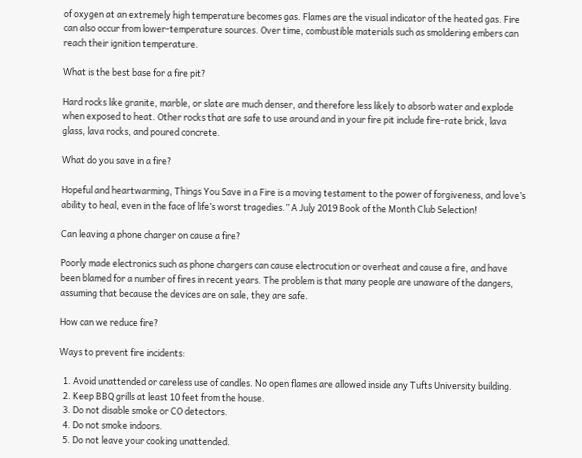of oxygen at an extremely high temperature becomes gas. Flames are the visual indicator of the heated gas. Fire can also occur from lower-temperature sources. Over time, combustible materials such as smoldering embers can reach their ignition temperature.

What is the best base for a fire pit?

Hard rocks like granite, marble, or slate are much denser, and therefore less likely to absorb water and explode when exposed to heat. Other rocks that are safe to use around and in your fire pit include fire-rate brick, lava glass, lava rocks, and poured concrete.

What do you save in a fire?

Hopeful and heartwarming, Things You Save in a Fire is a moving testament to the power of forgiveness, and love’s ability to heal, even in the face of life’s worst tragedies.” A July 2019 Book of the Month Club Selection!

Can leaving a phone charger on cause a fire?

Poorly made electronics such as phone chargers can cause electrocution or overheat and cause a fire, and have been blamed for a number of fires in recent years. The problem is that many people are unaware of the dangers, assuming that because the devices are on sale, they are safe.

How can we reduce fire?

Ways to prevent fire incidents:

  1. Avoid unattended or careless use of candles. No open flames are allowed inside any Tufts University building.
  2. Keep BBQ grills at least 10 feet from the house.
  3. Do not disable smoke or CO detectors.
  4. Do not smoke indoors.
  5. Do not leave your cooking unattended.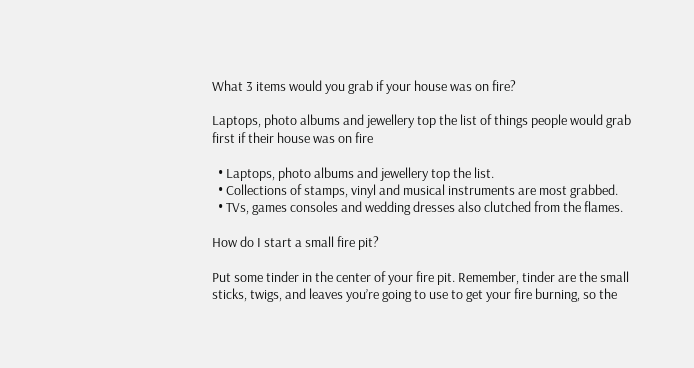What 3 items would you grab if your house was on fire?

Laptops, photo albums and jewellery top the list of things people would grab first if their house was on fire

  • Laptops, photo albums and jewellery top the list.
  • Collections of stamps, vinyl and musical instruments are most grabbed.
  • TVs, games consoles and wedding dresses also clutched from the flames.

How do I start a small fire pit?

Put some tinder in the center of your fire pit. Remember, tinder are the small sticks, twigs, and leaves you’re going to use to get your fire burning, so the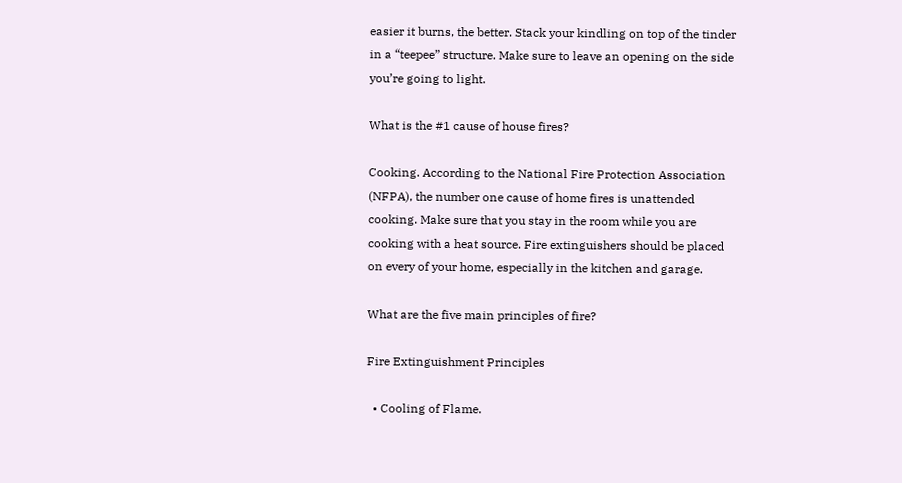easier it burns, the better. Stack your kindling on top of the tinder in a “teepee” structure. Make sure to leave an opening on the side you’re going to light.

What is the #1 cause of house fires?

Cooking. According to the National Fire Protection Association (NFPA), the number one cause of home fires is unattended cooking. Make sure that you stay in the room while you are cooking with a heat source. Fire extinguishers should be placed on every of your home, especially in the kitchen and garage.

What are the five main principles of fire?

Fire Extinguishment Principles

  • Cooling of Flame.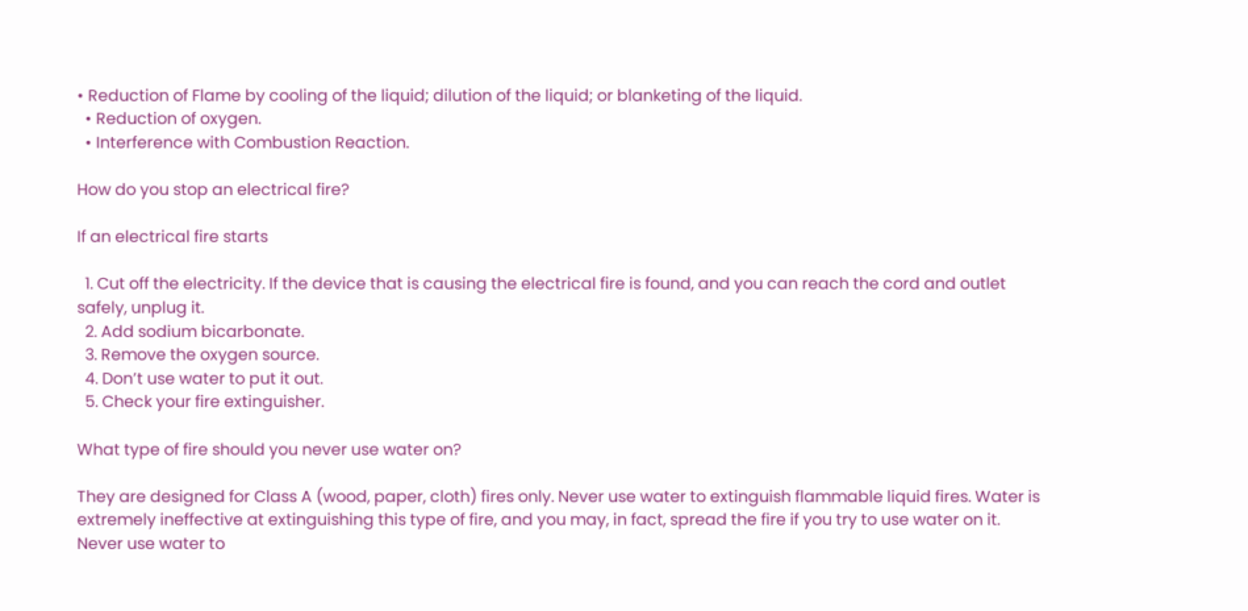• Reduction of Flame by cooling of the liquid; dilution of the liquid; or blanketing of the liquid.
  • Reduction of oxygen.
  • Interference with Combustion Reaction.

How do you stop an electrical fire?

If an electrical fire starts

  1. Cut off the electricity. If the device that is causing the electrical fire is found, and you can reach the cord and outlet safely, unplug it.
  2. Add sodium bicarbonate.
  3. Remove the oxygen source.
  4. Don’t use water to put it out.
  5. Check your fire extinguisher.

What type of fire should you never use water on?

They are designed for Class A (wood, paper, cloth) fires only. Never use water to extinguish flammable liquid fires. Water is extremely ineffective at extinguishing this type of fire, and you may, in fact, spread the fire if you try to use water on it. Never use water to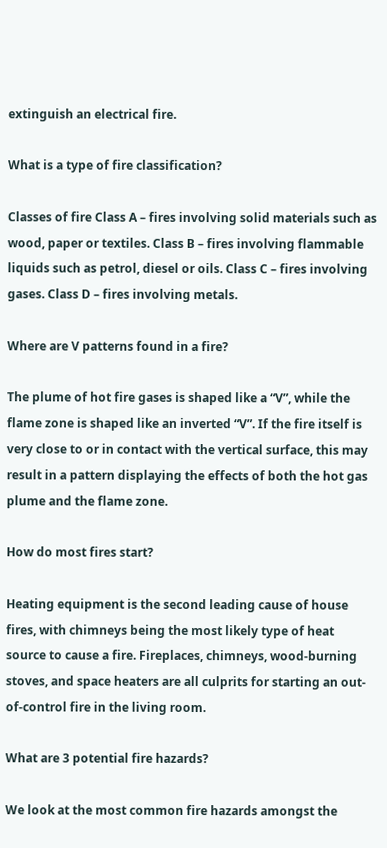extinguish an electrical fire.

What is a type of fire classification?

Classes of fire Class A – fires involving solid materials such as wood, paper or textiles. Class B – fires involving flammable liquids such as petrol, diesel or oils. Class C – fires involving gases. Class D – fires involving metals.

Where are V patterns found in a fire?

The plume of hot fire gases is shaped like a “V”, while the flame zone is shaped like an inverted “V”. If the fire itself is very close to or in contact with the vertical surface, this may result in a pattern displaying the effects of both the hot gas plume and the flame zone.

How do most fires start?

Heating equipment is the second leading cause of house fires, with chimneys being the most likely type of heat source to cause a fire. Fireplaces, chimneys, wood-burning stoves, and space heaters are all culprits for starting an out-of-control fire in the living room.

What are 3 potential fire hazards?

We look at the most common fire hazards amongst the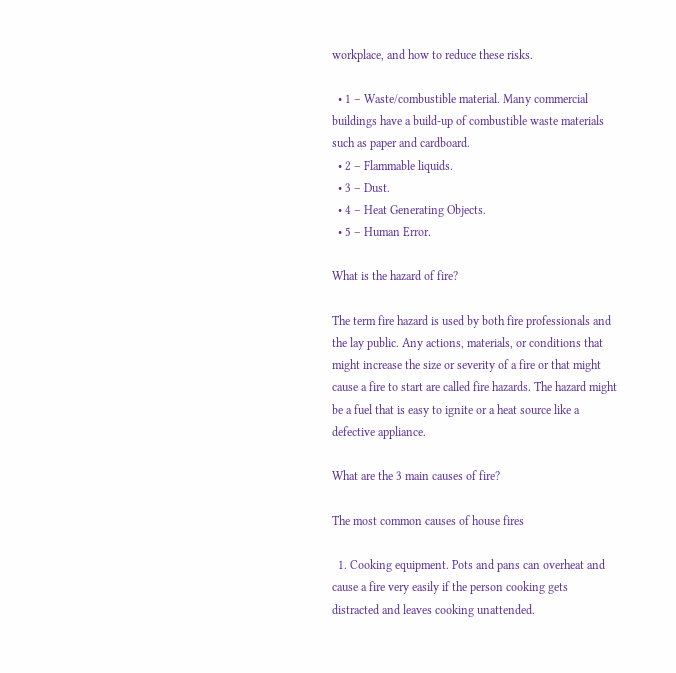workplace, and how to reduce these risks.

  • 1 – Waste/combustible material. Many commercial buildings have a build-up of combustible waste materials such as paper and cardboard.
  • 2 – Flammable liquids.
  • 3 – Dust.
  • 4 – Heat Generating Objects.
  • 5 – Human Error.

What is the hazard of fire?

The term fire hazard is used by both fire professionals and the lay public. Any actions, materials, or conditions that might increase the size or severity of a fire or that might cause a fire to start are called fire hazards. The hazard might be a fuel that is easy to ignite or a heat source like a defective appliance.

What are the 3 main causes of fire?

The most common causes of house fires

  1. Cooking equipment. Pots and pans can overheat and cause a fire very easily if the person cooking gets distracted and leaves cooking unattended.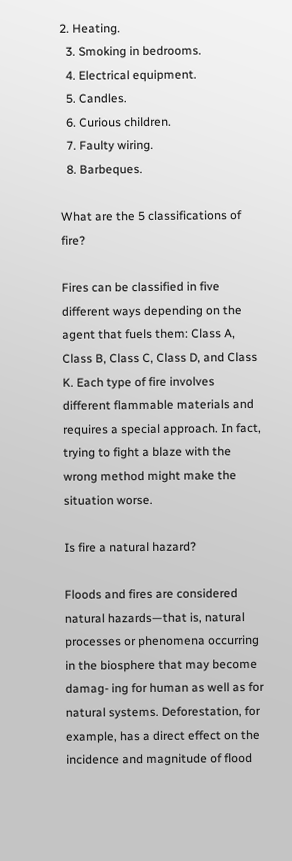2. Heating.
  3. Smoking in bedrooms.
  4. Electrical equipment.
  5. Candles.
  6. Curious children.
  7. Faulty wiring.
  8. Barbeques.

What are the 5 classifications of fire?

Fires can be classified in five different ways depending on the agent that fuels them: Class A, Class B, Class C, Class D, and Class K. Each type of fire involves different flammable materials and requires a special approach. In fact, trying to fight a blaze with the wrong method might make the situation worse.

Is fire a natural hazard?

Floods and fires are considered natural hazards—that is, natural processes or phenomena occurring in the biosphere that may become damag- ing for human as well as for natural systems. Deforestation, for example, has a direct effect on the incidence and magnitude of flood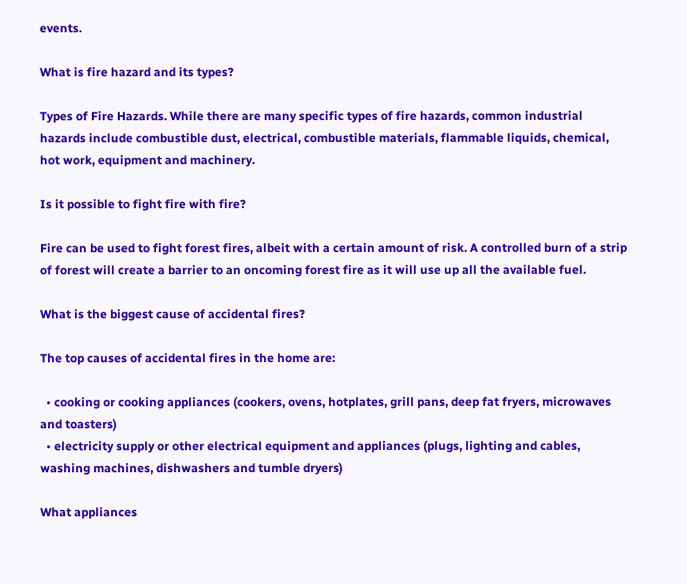events.

What is fire hazard and its types?

Types of Fire Hazards. While there are many specific types of fire hazards, common industrial hazards include combustible dust, electrical, combustible materials, flammable liquids, chemical, hot work, equipment and machinery.

Is it possible to fight fire with fire?

Fire can be used to fight forest fires, albeit with a certain amount of risk. A controlled burn of a strip of forest will create a barrier to an oncoming forest fire as it will use up all the available fuel.

What is the biggest cause of accidental fires?

The top causes of accidental fires in the home are:

  • cooking or cooking appliances (cookers, ovens, hotplates, grill pans, deep fat fryers, microwaves and toasters)
  • electricity supply or other electrical equipment and appliances (plugs, lighting and cables, washing machines, dishwashers and tumble dryers)

What appliances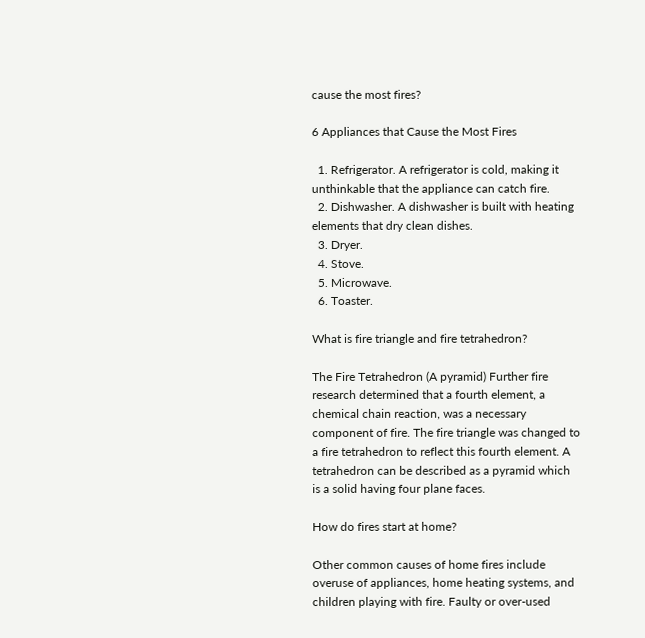cause the most fires?

6 Appliances that Cause the Most Fires

  1. Refrigerator. A refrigerator is cold, making it unthinkable that the appliance can catch fire.
  2. Dishwasher. A dishwasher is built with heating elements that dry clean dishes.
  3. Dryer.
  4. Stove.
  5. Microwave.
  6. Toaster.

What is fire triangle and fire tetrahedron?

The Fire Tetrahedron (A pyramid) Further fire research determined that a fourth element, a chemical chain reaction, was a necessary component of fire. The fire triangle was changed to a fire tetrahedron to reflect this fourth element. A tetrahedron can be described as a pyramid which is a solid having four plane faces.

How do fires start at home?

Other common causes of home fires include overuse of appliances, home heating systems, and children playing with fire. Faulty or over-used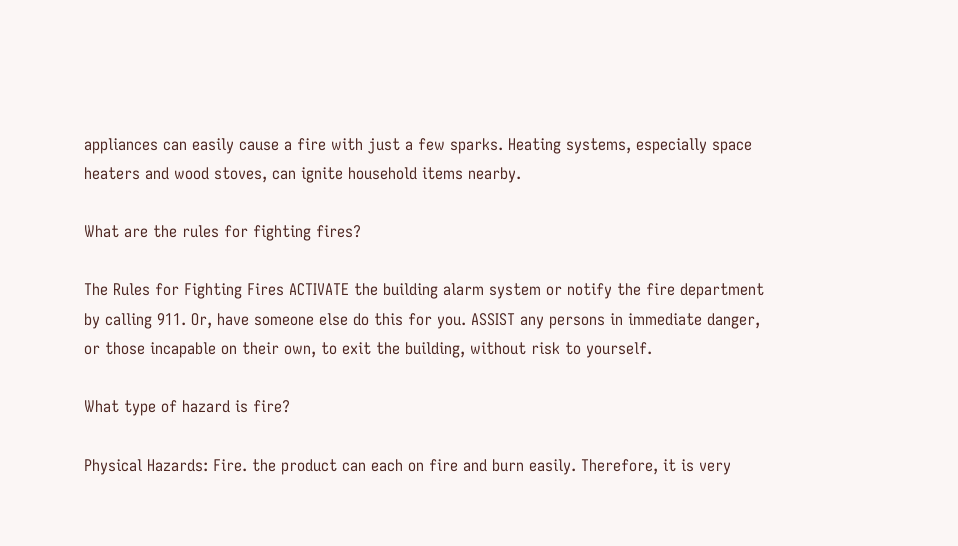appliances can easily cause a fire with just a few sparks. Heating systems, especially space heaters and wood stoves, can ignite household items nearby.

What are the rules for fighting fires?

The Rules for Fighting Fires ACTIVATE the building alarm system or notify the fire department by calling 911. Or, have someone else do this for you. ASSIST any persons in immediate danger, or those incapable on their own, to exit the building, without risk to yourself.

What type of hazard is fire?

Physical Hazards: Fire. the product can each on fire and burn easily. Therefore, it is very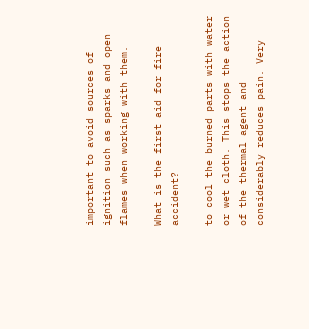important to avoid sources of ignition such as sparks and open flames when working with them.

What is the first aid for fire accident?

to cool the burned parts with water or wet cloth. This stops the action of the thermal agent and considerably reduces pain. Very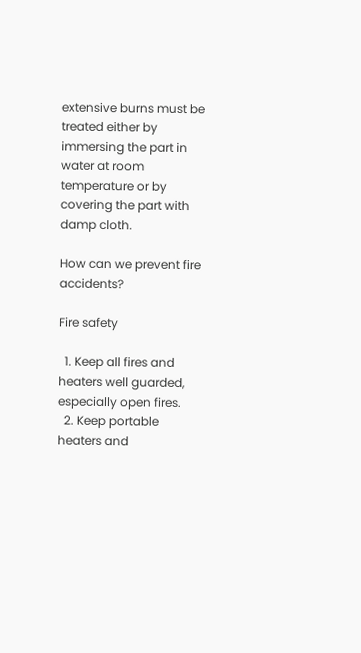extensive burns must be treated either by immersing the part in water at room temperature or by covering the part with damp cloth.

How can we prevent fire accidents?

Fire safety

  1. Keep all fires and heaters well guarded, especially open fires.
  2. Keep portable heaters and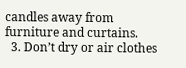candles away from furniture and curtains.
  3. Don’t dry or air clothes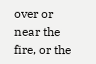over or near the fire, or the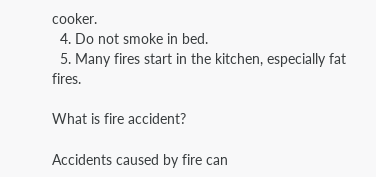cooker.
  4. Do not smoke in bed.
  5. Many fires start in the kitchen, especially fat fires.

What is fire accident?

Accidents caused by fire can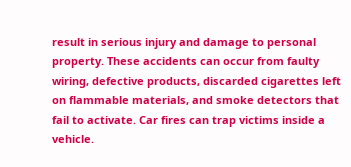result in serious injury and damage to personal property. These accidents can occur from faulty wiring, defective products, discarded cigarettes left on flammable materials, and smoke detectors that fail to activate. Car fires can trap victims inside a vehicle.